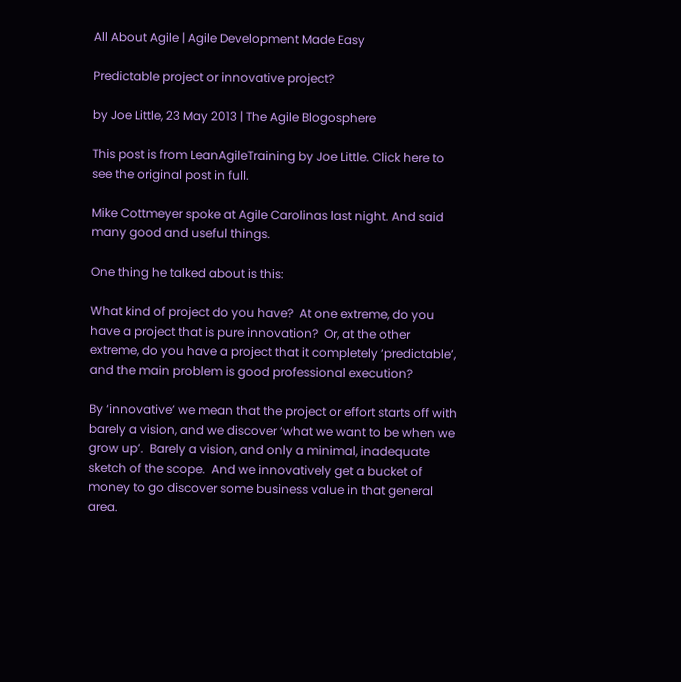All About Agile | Agile Development Made Easy

Predictable project or innovative project?

by Joe Little, 23 May 2013 | The Agile Blogosphere

This post is from LeanAgileTraining by Joe Little. Click here to see the original post in full.

Mike Cottmeyer spoke at Agile Carolinas last night. And said many good and useful things.

One thing he talked about is this:

What kind of project do you have?  At one extreme, do you have a project that is pure innovation?  Or, at the other extreme, do you have a project that it completely ‘predictable’, and the main problem is good professional execution?

By ‘innovative’ we mean that the project or effort starts off with barely a vision, and we discover ‘what we want to be when we grow up’.  Barely a vision, and only a minimal, inadequate sketch of the scope.  And we innovatively get a bucket of money to go discover some business value in that general area.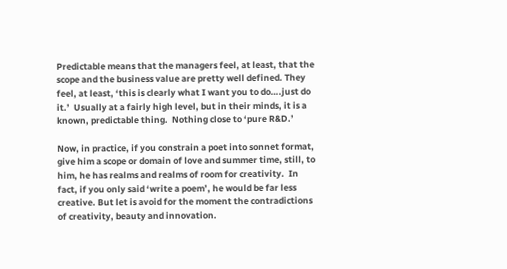Predictable means that the managers feel, at least, that the scope and the business value are pretty well defined. They feel, at least, ‘this is clearly what I want you to do….just do it.’  Usually at a fairly high level, but in their minds, it is a known, predictable thing.  Nothing close to ‘pure R&D.’

Now, in practice, if you constrain a poet into sonnet format, give him a scope or domain of love and summer time, still, to him, he has realms and realms of room for creativity.  In fact, if you only said ‘write a poem’, he would be far less creative. But let is avoid for the moment the contradictions of creativity, beauty and innovation.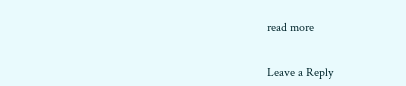read more


Leave a Reply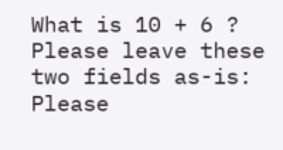What is 10 + 6 ?
Please leave these two fields as-is:
Please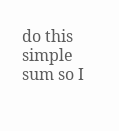do this simple sum so I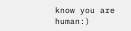know you are human:)